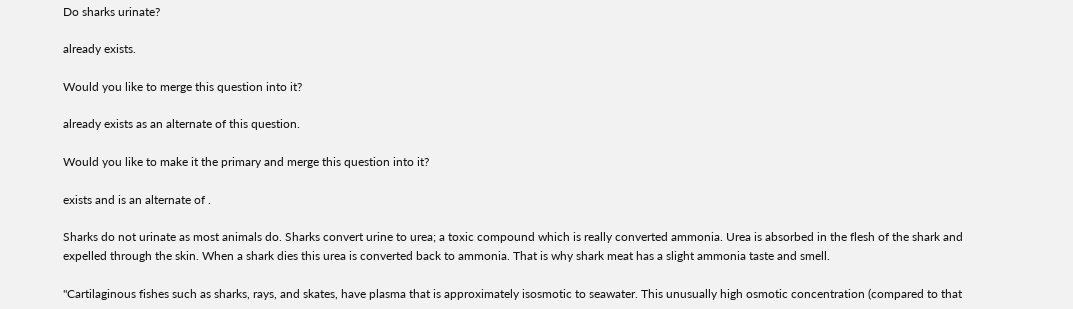Do sharks urinate?

already exists.

Would you like to merge this question into it?

already exists as an alternate of this question.

Would you like to make it the primary and merge this question into it?

exists and is an alternate of .

Sharks do not urinate as most animals do. Sharks convert urine to urea; a toxic compound which is really converted ammonia. Urea is absorbed in the flesh of the shark and expelled through the skin. When a shark dies this urea is converted back to ammonia. That is why shark meat has a slight ammonia taste and smell.

"Cartilaginous fishes such as sharks, rays, and skates, have plasma that is approximately isosmotic to seawater. This unusually high osmotic concentration (compared to that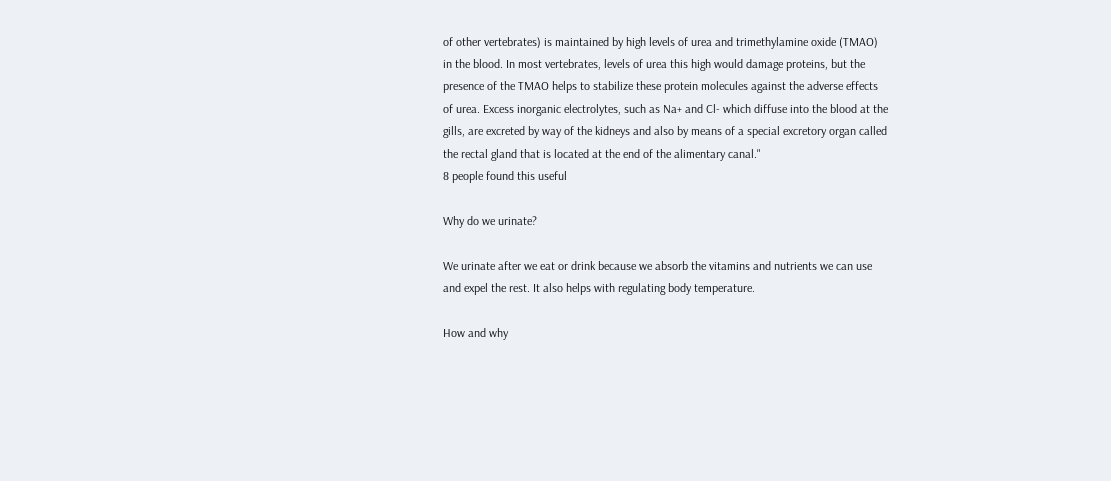of other vertebrates) is maintained by high levels of urea and trimethylamine oxide (TMAO) in the blood. In most vertebrates, levels of urea this high would damage proteins, but the presence of the TMAO helps to stabilize these protein molecules against the adverse effects of urea. Excess inorganic electrolytes, such as Na+ and Cl- which diffuse into the blood at the gills, are excreted by way of the kidneys and also by means of a special excretory organ called the rectal gland that is located at the end of the alimentary canal."
8 people found this useful

Why do we urinate?

We urinate after we eat or drink because we absorb the vitamins and nutrients we can use and expel the rest. It also helps with regulating body temperature.

How and why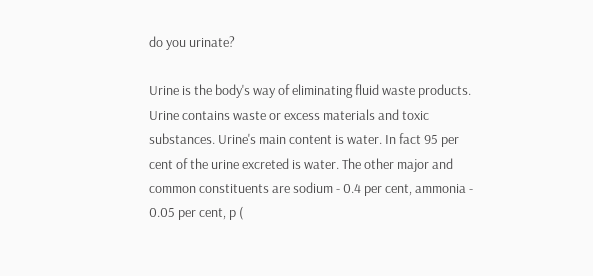do you urinate?

Urine is the body's way of eliminating fluid waste products. Urine contains waste or excess materials and toxic substances. Urine's main content is water. In fact 95 per cent of the urine excreted is water. The other major and common constituents are sodium - 0.4 per cent, ammonia - 0.05 per cent, p (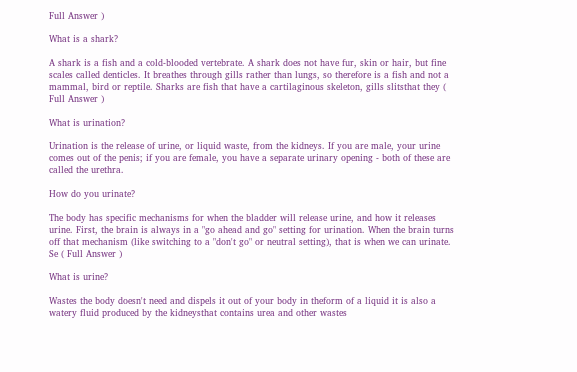Full Answer )

What is a shark?

A shark is a fish and a cold-blooded vertebrate. A shark does not have fur, skin or hair, but fine scales called denticles. It breathes through gills rather than lungs, so therefore is a fish and not a mammal, bird or reptile. Sharks are fish that have a cartilaginous skeleton, gills slitsthat they ( Full Answer )

What is urination?

Urination is the release of urine, or liquid waste, from the kidneys. If you are male, your urine comes out of the penis; if you are female, you have a separate urinary opening - both of these are called the urethra.

How do you urinate?

The body has specific mechanisms for when the bladder will release urine, and how it releases urine. First, the brain is always in a "go ahead and go" setting for urination. When the brain turns off that mechanism (like switching to a "don't go" or neutral setting), that is when we can urinate. Se ( Full Answer )

What is urine?

Wastes the body doesn't need and dispels it out of your body in theform of a liquid it is also a watery fluid produced by the kidneysthat contains urea and other wastes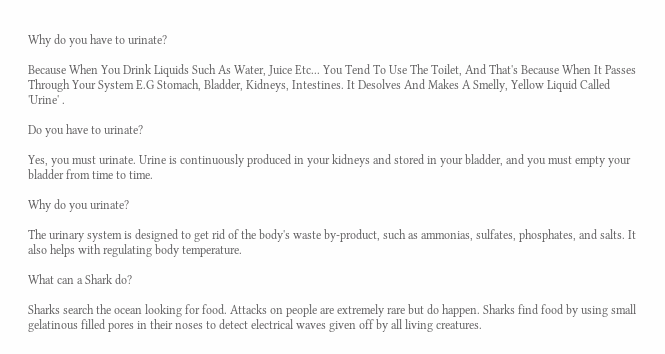Why do you have to urinate?

Because When You Drink Liquids Such As Water, Juice Etc... You Tend To Use The Toilet, And That's Because When It Passes Through Your System E.G Stomach, Bladder, Kidneys, Intestines. It Desolves And Makes A Smelly, Yellow Liquid Called 'Urine' .

Do you have to urinate?

Yes, you must urinate. Urine is continuously produced in your kidneys and stored in your bladder, and you must empty your bladder from time to time.

Why do you urinate?

The urinary system is designed to get rid of the body's waste by-product, such as ammonias, sulfates, phosphates, and salts. It also helps with regulating body temperature.

What can a Shark do?

Sharks search the ocean looking for food. Attacks on people are extremely rare but do happen. Sharks find food by using small gelatinous filled pores in their noses to detect electrical waves given off by all living creatures.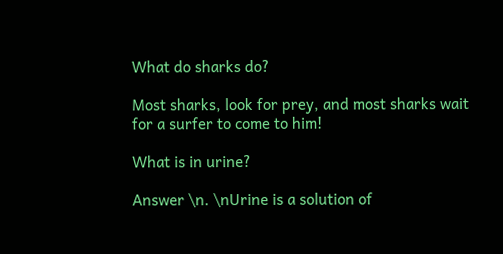What do sharks do?

Most sharks, look for prey, and most sharks wait for a surfer to come to him!

What is in urine?

Answer \n. \nUrine is a solution of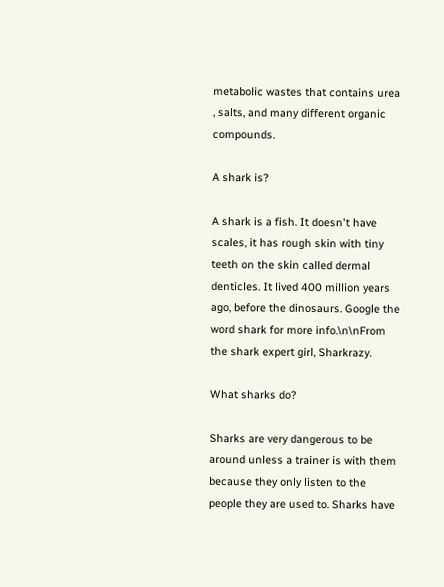metabolic wastes that contains urea , salts, and many different organic compounds.

A shark is?

A shark is a fish. It doesn't have scales, it has rough skin with tiny teeth on the skin called dermal denticles. It lived 400 million years ago, before the dinosaurs. Google the word shark for more info.\n\nFrom the shark expert girl, Sharkrazy.

What sharks do?

Sharks are very dangerous to be around unless a trainer is with them because they only listen to the people they are used to. Sharks have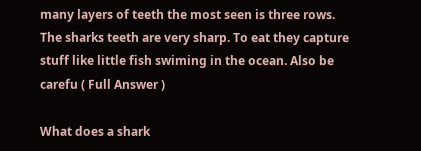many layers of teeth the most seen is three rows. The sharks teeth are very sharp. To eat they capture stuff like little fish swiming in the ocean. Also be carefu ( Full Answer )

What does a shark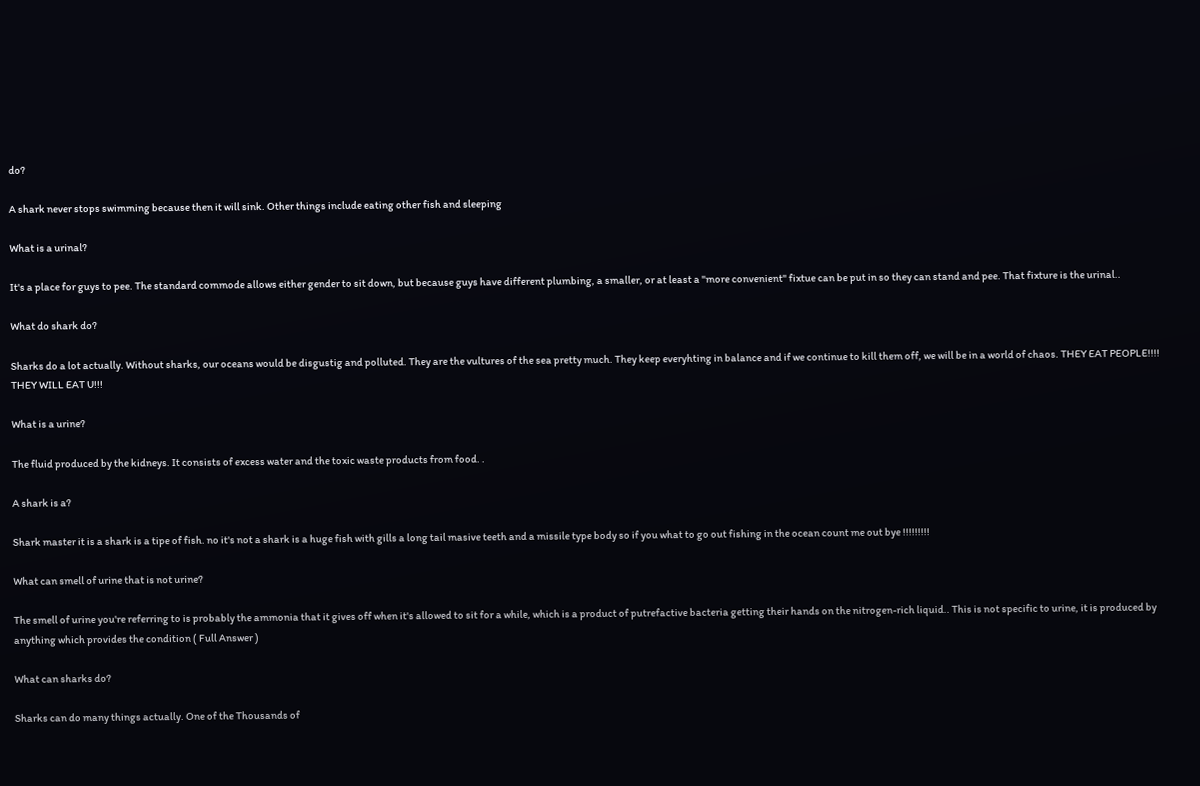do?

A shark never stops swimming because then it will sink. Other things include eating other fish and sleeping

What is a urinal?

It's a place for guys to pee. The standard commode allows either gender to sit down, but because guys have different plumbing, a smaller, or at least a "more convenient" fixtue can be put in so they can stand and pee. That fixture is the urinal..

What do shark do?

Sharks do a lot actually. Without sharks, our oceans would be disgustig and polluted. They are the vultures of the sea pretty much. They keep everyhting in balance and if we continue to kill them off, we will be in a world of chaos. THEY EAT PEOPLE!!!! THEY WILL EAT U!!!

What is a urine?

The fluid produced by the kidneys. It consists of excess water and the toxic waste products from food. .

A shark is a?

Shark master it is a shark is a tipe of fish. no it's not a shark is a huge fish with gills a long tail masive teeth and a missile type body so if you what to go out fishing in the ocean count me out bye !!!!!!!!!

What can smell of urine that is not urine?

The smell of urine you're referring to is probably the ammonia that it gives off when it's allowed to sit for a while, which is a product of putrefactive bacteria getting their hands on the nitrogen-rich liquid.. This is not specific to urine, it is produced by anything which provides the condition ( Full Answer )

What can sharks do?

Sharks can do many things actually. One of the Thousands of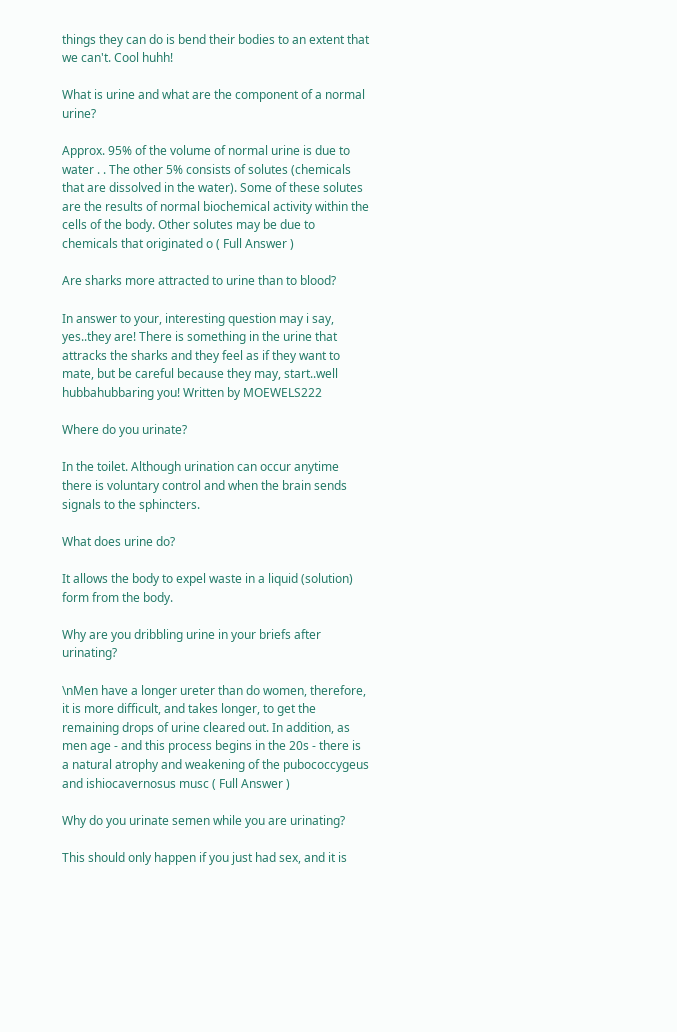things they can do is bend their bodies to an extent that we can't. Cool huhh!

What is urine and what are the component of a normal urine?

Approx. 95% of the volume of normal urine is due to water . . The other 5% consists of solutes (chemicals that are dissolved in the water). Some of these solutes are the results of normal biochemical activity within the cells of the body. Other solutes may be due to chemicals that originated o ( Full Answer )

Are sharks more attracted to urine than to blood?

In answer to your, interesting question may i say, yes..they are! There is something in the urine that attracks the sharks and they feel as if they want to mate, but be careful because they may, start..well hubbahubbaring you! Written by MOEWELS222

Where do you urinate?

In the toilet. Although urination can occur anytime there is voluntary control and when the brain sends signals to the sphincters.

What does urine do?

It allows the body to expel waste in a liquid (solution) form from the body.

Why are you dribbling urine in your briefs after urinating?

\nMen have a longer ureter than do women, therefore, it is more difficult, and takes longer, to get the remaining drops of urine cleared out. In addition, as men age - and this process begins in the 20s - there is a natural atrophy and weakening of the pubococcygeus and ishiocavernosus musc ( Full Answer )

Why do you urinate semen while you are urinating?

This should only happen if you just had sex, and it is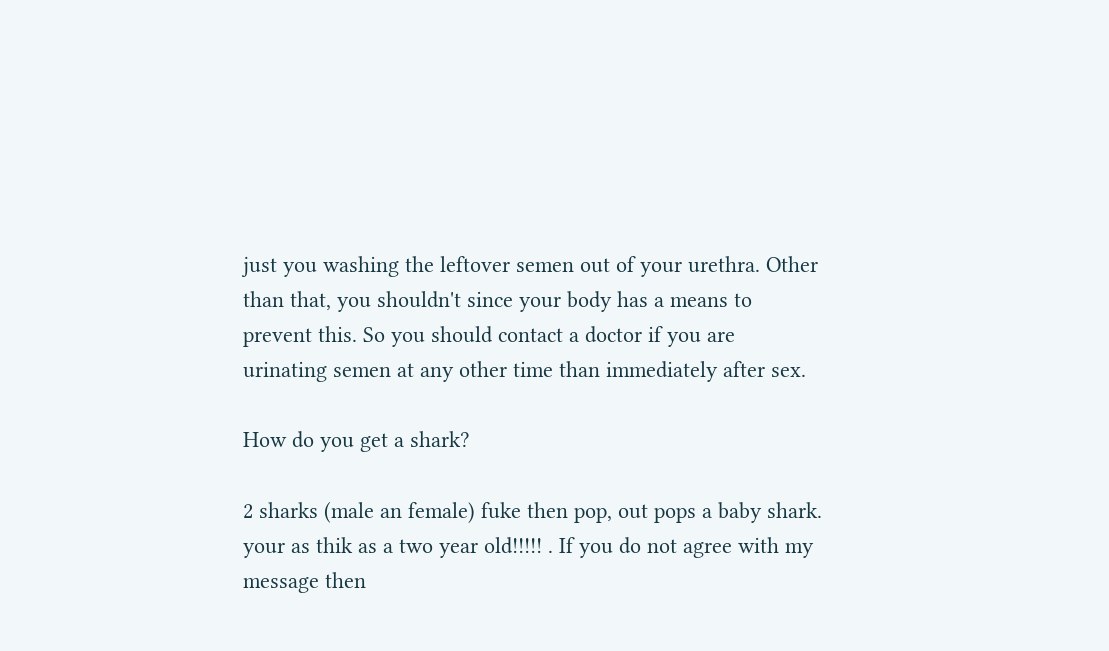just you washing the leftover semen out of your urethra. Other than that, you shouldn't since your body has a means to prevent this. So you should contact a doctor if you are urinating semen at any other time than immediately after sex.

How do you get a shark?

2 sharks (male an female) fuke then pop, out pops a baby shark. your as thik as a two year old!!!!! . If you do not agree with my message then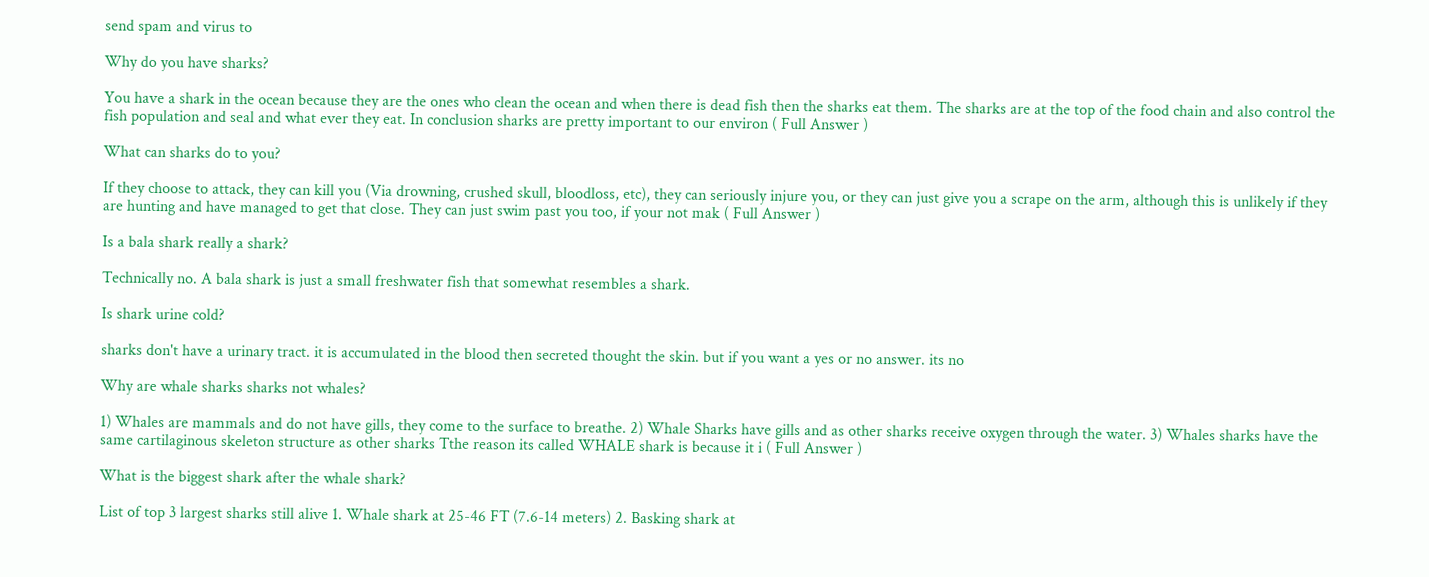send spam and virus to

Why do you have sharks?

You have a shark in the ocean because they are the ones who clean the ocean and when there is dead fish then the sharks eat them. The sharks are at the top of the food chain and also control the fish population and seal and what ever they eat. In conclusion sharks are pretty important to our environ ( Full Answer )

What can sharks do to you?

If they choose to attack, they can kill you (Via drowning, crushed skull, bloodloss, etc), they can seriously injure you, or they can just give you a scrape on the arm, although this is unlikely if they are hunting and have managed to get that close. They can just swim past you too, if your not mak ( Full Answer )

Is a bala shark really a shark?

Technically no. A bala shark is just a small freshwater fish that somewhat resembles a shark.

Is shark urine cold?

sharks don't have a urinary tract. it is accumulated in the blood then secreted thought the skin. but if you want a yes or no answer. its no

Why are whale sharks sharks not whales?

1) Whales are mammals and do not have gills, they come to the surface to breathe. 2) Whale Sharks have gills and as other sharks receive oxygen through the water. 3) Whales sharks have the same cartilaginous skeleton structure as other sharks Tthe reason its called WHALE shark is because it i ( Full Answer )

What is the biggest shark after the whale shark?

List of top 3 largest sharks still alive 1. Whale shark at 25-46 FT (7.6-14 meters) 2. Basking shark at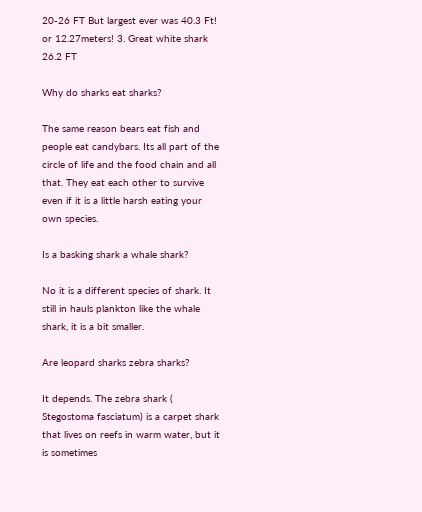20-26 FT But largest ever was 40.3 Ft! or 12.27meters! 3. Great white shark 26.2 FT

Why do sharks eat sharks?

The same reason bears eat fish and people eat candybars. Its all part of the circle of life and the food chain and all that. They eat each other to survive even if it is a little harsh eating your own species.

Is a basking shark a whale shark?

No it is a different species of shark. It still in hauls plankton like the whale shark, it is a bit smaller.

Are leopard sharks zebra sharks?

It depends. The zebra shark ( Stegostoma fasciatum) is a carpet shark that lives on reefs in warm water, but it is sometimes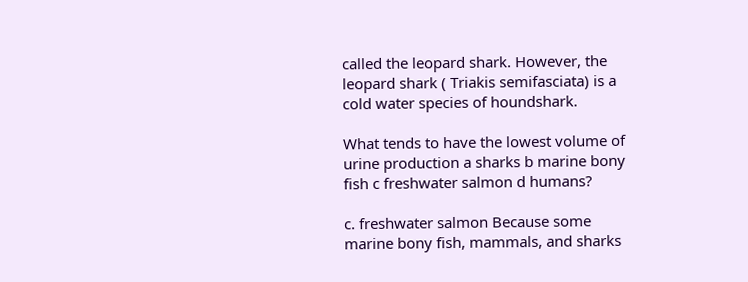called the leopard shark. However, the leopard shark ( Triakis semifasciata) is a cold water species of houndshark.

What tends to have the lowest volume of urine production a sharks b marine bony fish c freshwater salmon d humans?

c. freshwater salmon Because some marine bony fish, mammals, and sharks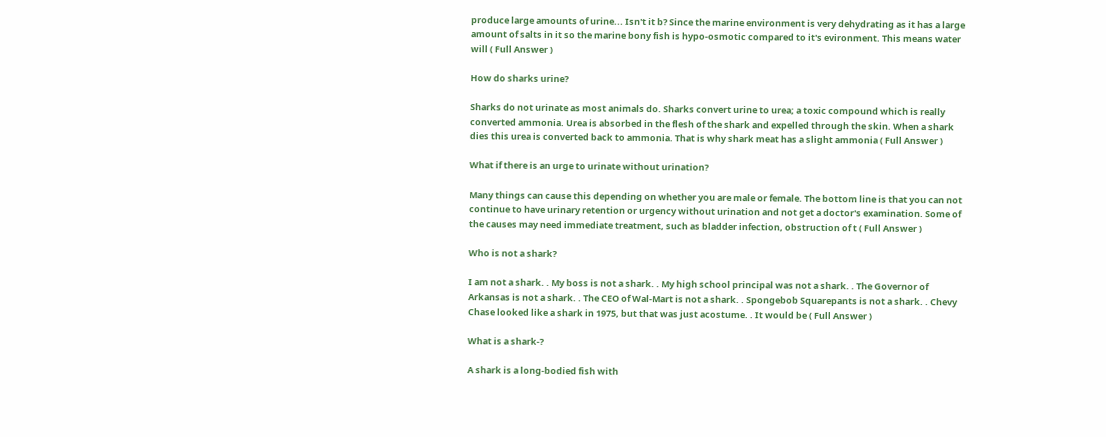produce large amounts of urine... Isn't it b? Since the marine environment is very dehydrating as it has a large amount of salts in it so the marine bony fish is hypo-osmotic compared to it's evironment. This means water will ( Full Answer )

How do sharks urine?

Sharks do not urinate as most animals do. Sharks convert urine to urea; a toxic compound which is really converted ammonia. Urea is absorbed in the flesh of the shark and expelled through the skin. When a shark dies this urea is converted back to ammonia. That is why shark meat has a slight ammonia ( Full Answer )

What if there is an urge to urinate without urination?

Many things can cause this depending on whether you are male or female. The bottom line is that you can not continue to have urinary retention or urgency without urination and not get a doctor's examination. Some of the causes may need immediate treatment, such as bladder infection, obstruction of t ( Full Answer )

Who is not a shark?

I am not a shark. . My boss is not a shark. . My high school principal was not a shark. . The Governor of Arkansas is not a shark. . The CEO of Wal-Mart is not a shark. . Spongebob Squarepants is not a shark. . Chevy Chase looked like a shark in 1975, but that was just acostume. . It would be ( Full Answer )

What is a shark-?

A shark is a long-bodied fish with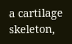a cartilage skeleton,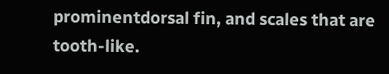prominentdorsal fin, and scales that are tooth-like.